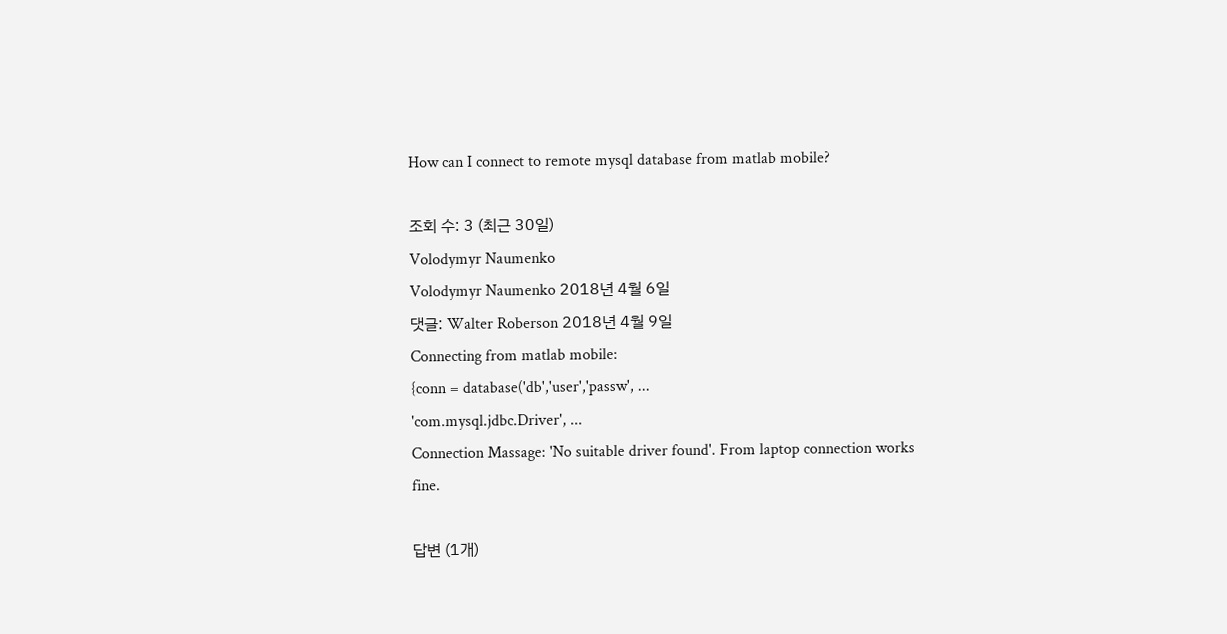How can I connect to remote mysql database from matlab mobile?

조회 수: 3 (최근 30일)
Volodymyr Naumenko
Volodymyr Naumenko 2018년 4월 6일
댓글: Walter Roberson 2018년 4월 9일
Connecting from matlab mobile:
{conn = database('db','user','passw', ...
'com.mysql.jdbc.Driver', ...
Connection Massage: 'No suitable driver found'. From laptop connection works fine.

답변 (1개)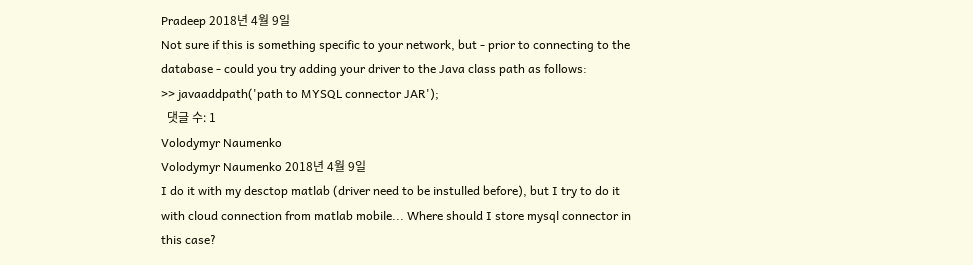Pradeep 2018년 4월 9일
Not sure if this is something specific to your network, but - prior to connecting to the database - could you try adding your driver to the Java class path as follows:
>> javaaddpath('path to MYSQL connector JAR');
  댓글 수: 1
Volodymyr Naumenko
Volodymyr Naumenko 2018년 4월 9일
I do it with my desctop matlab (driver need to be instulled before), but I try to do it with cloud connection from matlab mobile... Where should I store mysql connector in this case?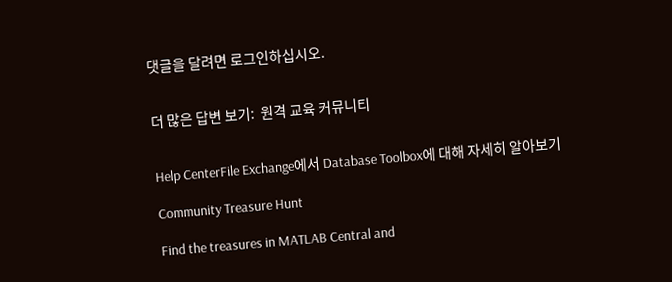댓글을 달려면 로그인하십시오.


더 많은 답변 보기:  원격 교육 커뮤니티


Help CenterFile Exchange에서 Database Toolbox에 대해 자세히 알아보기

Community Treasure Hunt

Find the treasures in MATLAB Central and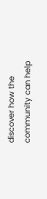discover how the community can help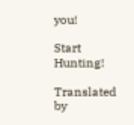you!

Start Hunting!

Translated by